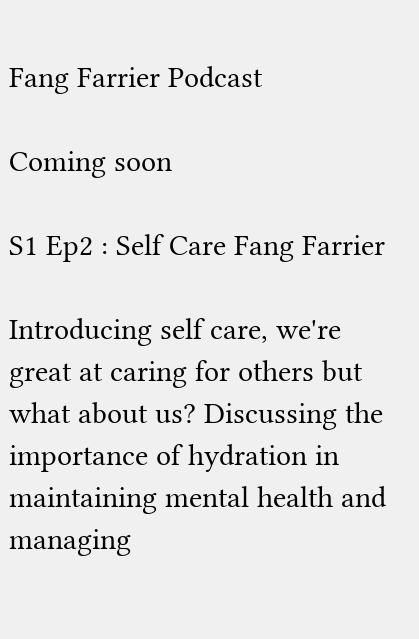Fang Farrier Podcast

Coming soon

S1 Ep2 : Self Care Fang Farrier

Introducing self care, we're great at caring for others but what about us? Discussing the importance of hydration in maintaining mental health and managing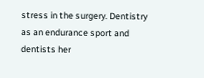stress in the surgery. Dentistry as an endurance sport and dentists her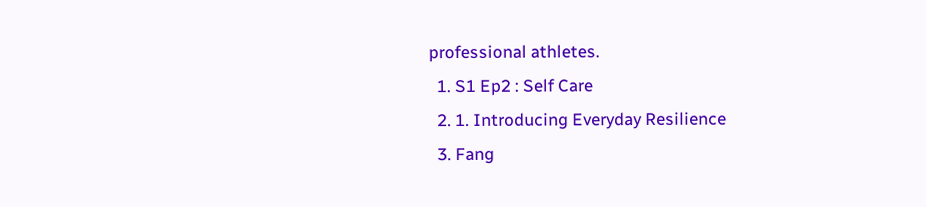professional athletes.
  1. S1 Ep2 : Self Care
  2. 1. Introducing Everyday Resilience
  3. Fang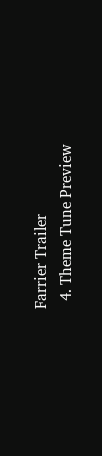Farrier Trailer
  4. Theme Tune Preview